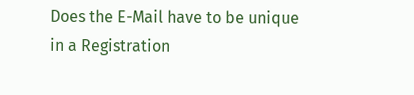Does the E-Mail have to be unique in a Registration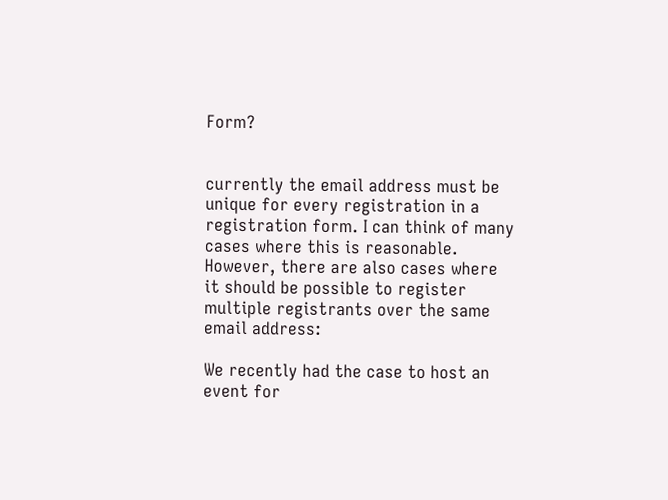Form?


currently the email address must be unique for every registration in a registration form. I can think of many cases where this is reasonable. However, there are also cases where it should be possible to register multiple registrants over the same email address:

We recently had the case to host an event for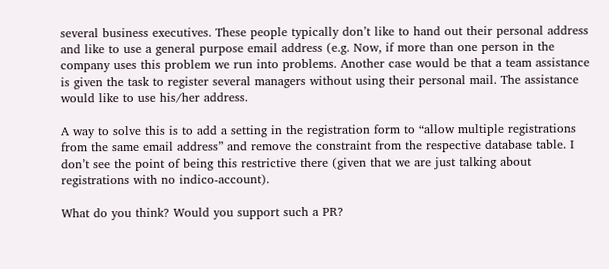several business executives. These people typically don’t like to hand out their personal address and like to use a general purpose email address (e.g. Now, if more than one person in the company uses this problem we run into problems. Another case would be that a team assistance is given the task to register several managers without using their personal mail. The assistance would like to use his/her address.

A way to solve this is to add a setting in the registration form to “allow multiple registrations from the same email address” and remove the constraint from the respective database table. I don’t see the point of being this restrictive there (given that we are just talking about registrations with no indico-account).

What do you think? Would you support such a PR?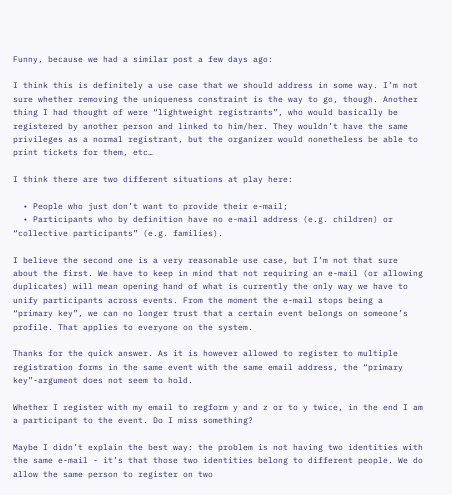Funny, because we had a similar post a few days ago:

I think this is definitely a use case that we should address in some way. I’m not sure whether removing the uniqueness constraint is the way to go, though. Another thing I had thought of were “lightweight registrants”, who would basically be registered by another person and linked to him/her. They wouldn’t have the same privileges as a normal registrant, but the organizer would nonetheless be able to print tickets for them, etc…

I think there are two different situations at play here:

  • People who just don’t want to provide their e-mail;
  • Participants who by definition have no e-mail address (e.g. children) or “collective participants” (e.g. families).

I believe the second one is a very reasonable use case, but I’m not that sure about the first. We have to keep in mind that not requiring an e-mail (or allowing duplicates) will mean opening hand of what is currently the only way we have to unify participants across events. From the moment the e-mail stops being a “primary key”, we can no longer trust that a certain event belongs on someone’s profile. That applies to everyone on the system.

Thanks for the quick answer. As it is however allowed to register to multiple registration forms in the same event with the same email address, the “primary key”-argument does not seem to hold.

Whether I register with my email to regform y and z or to y twice, in the end I am a participant to the event. Do I miss something?

Maybe I didn’t explain the best way: the problem is not having two identities with the same e-mail - it’s that those two identities belong to different people. We do allow the same person to register on two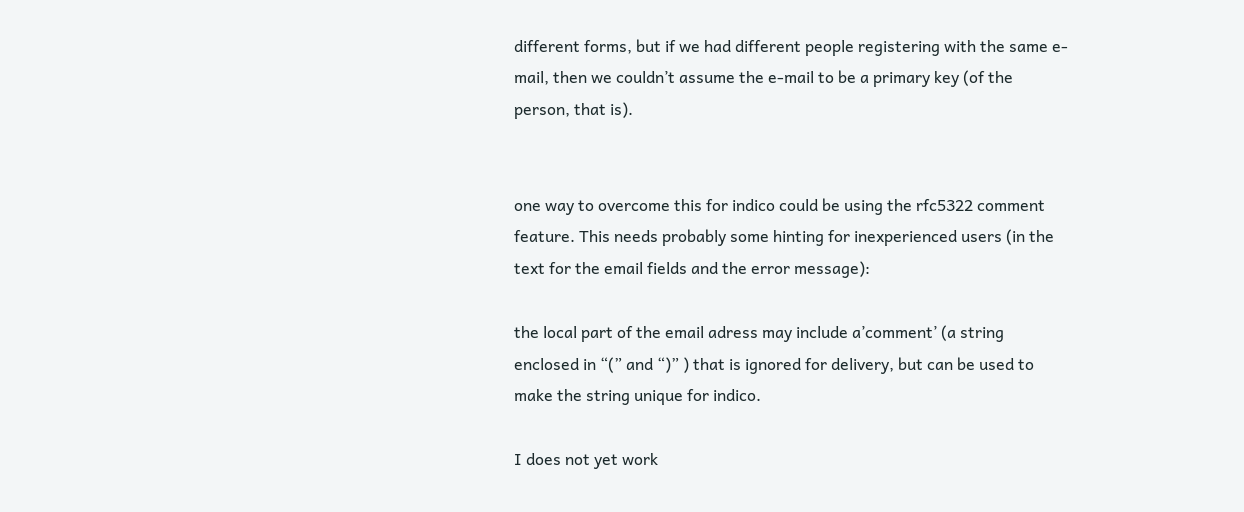different forms, but if we had different people registering with the same e-mail, then we couldn’t assume the e-mail to be a primary key (of the person, that is).


one way to overcome this for indico could be using the rfc5322 comment feature. This needs probably some hinting for inexperienced users (in the text for the email fields and the error message):

the local part of the email adress may include a’comment’ (a string enclosed in “(” and “)” ) that is ignored for delivery, but can be used to make the string unique for indico.

I does not yet work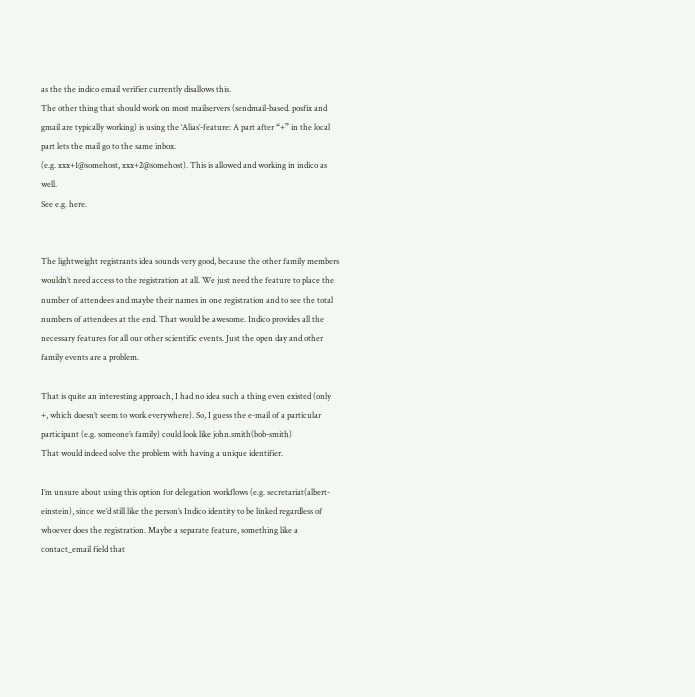as the the indico email verifier currently disallows this.
The other thing that should work on most mailservers (sendmail-based. posfix and gmail are typically working) is using the ‘Alias’-feature: A part after “+” in the local part lets the mail go to the same inbox.
(e.g. xxx+1@somehost, xxx+2@somehost). This is allowed and working in indico as well.
See e.g. here.


The lightweight registrants idea sounds very good, because the other family members wouldn’t need access to the registration at all. We just need the feature to place the number of attendees and maybe their names in one registration and to see the total numbers of attendees at the end. That would be awesome. Indico provides all the necessary features for all our other scientific events. Just the open day and other family events are a problem.

That is quite an interesting approach, I had no idea such a thing even existed (only +, which doesn’t seem to work everywhere). So, I guess the e-mail of a particular participant (e.g. someone’s family) could look like john.smith(bob-smith)
That would indeed solve the problem with having a unique identifier.

I’m unsure about using this option for delegation workflows (e.g. secretariat(albert-einstein), since we’d still like the person’s Indico identity to be linked regardless of whoever does the registration. Maybe a separate feature, something like a contact_email field that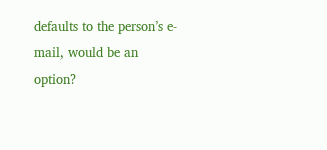defaults to the person’s e-mail, would be an option?